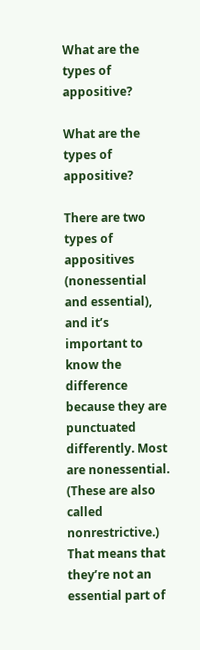What are the types of appositive?

What are the types of appositive?

There are two types of appositives (nonessential and essential), and it’s important to know the difference because they are punctuated differently. Most are nonessential. (These are also called nonrestrictive.) That means that they’re not an essential part of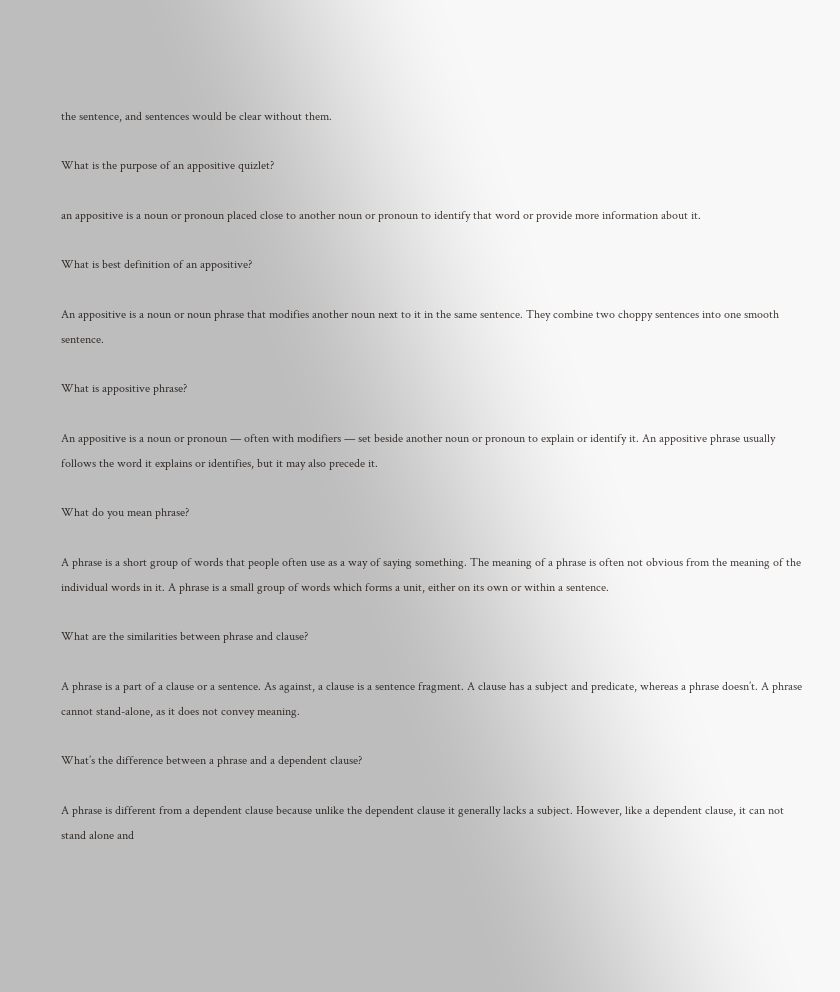the sentence, and sentences would be clear without them.

What is the purpose of an appositive quizlet?

an appositive is a noun or pronoun placed close to another noun or pronoun to identify that word or provide more information about it.

What is best definition of an appositive?

An appositive is a noun or noun phrase that modifies another noun next to it in the same sentence. They combine two choppy sentences into one smooth sentence.

What is appositive phrase?

An appositive is a noun or pronoun — often with modifiers — set beside another noun or pronoun to explain or identify it. An appositive phrase usually follows the word it explains or identifies, but it may also precede it.

What do you mean phrase?

A phrase is a short group of words that people often use as a way of saying something. The meaning of a phrase is often not obvious from the meaning of the individual words in it. A phrase is a small group of words which forms a unit, either on its own or within a sentence.

What are the similarities between phrase and clause?

A phrase is a part of a clause or a sentence. As against, a clause is a sentence fragment. A clause has a subject and predicate, whereas a phrase doesn’t. A phrase cannot stand-alone, as it does not convey meaning.

What’s the difference between a phrase and a dependent clause?

A phrase is different from a dependent clause because unlike the dependent clause it generally lacks a subject. However, like a dependent clause, it can not stand alone and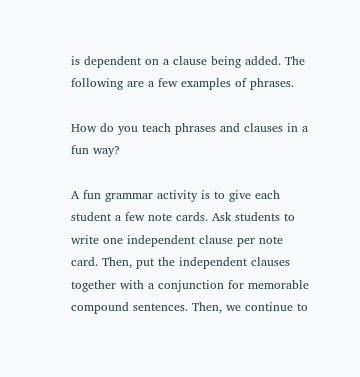is dependent on a clause being added. The following are a few examples of phrases.

How do you teach phrases and clauses in a fun way?

A fun grammar activity is to give each student a few note cards. Ask students to write one independent clause per note card. Then, put the independent clauses together with a conjunction for memorable compound sentences. Then, we continue to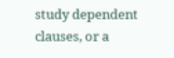study dependent clauses, or a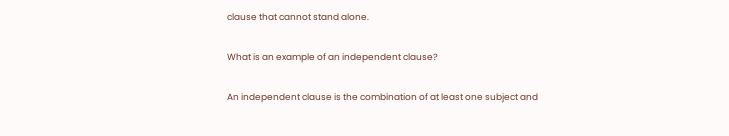clause that cannot stand alone.

What is an example of an independent clause?

An independent clause is the combination of at least one subject and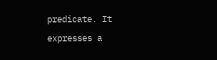predicate. It expresses a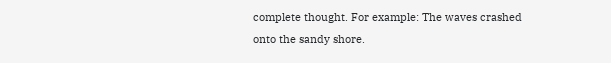complete thought. For example: The waves crashed onto the sandy shore.